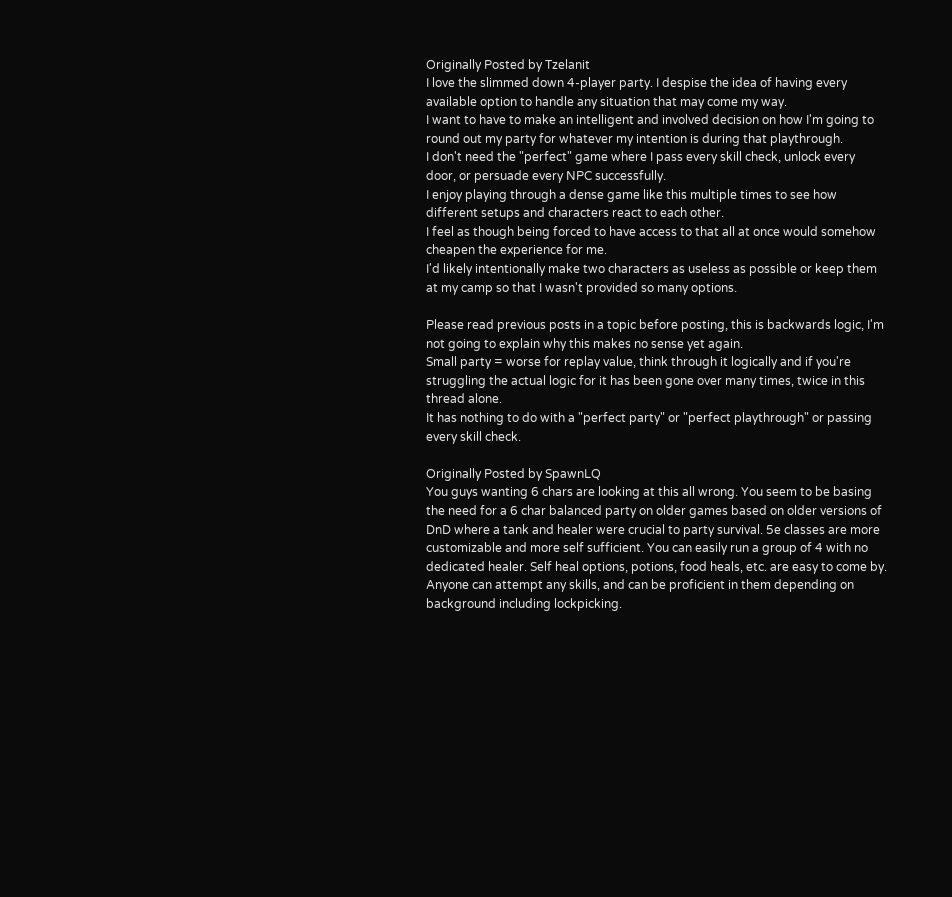Originally Posted by Tzelanit
I love the slimmed down 4-player party. I despise the idea of having every available option to handle any situation that may come my way.
I want to have to make an intelligent and involved decision on how I'm going to round out my party for whatever my intention is during that playthrough.
I don't need the "perfect" game where I pass every skill check, unlock every door, or persuade every NPC successfully.
I enjoy playing through a dense game like this multiple times to see how different setups and characters react to each other.
I feel as though being forced to have access to that all at once would somehow cheapen the experience for me.
I'd likely intentionally make two characters as useless as possible or keep them at my camp so that I wasn't provided so many options.

Please read previous posts in a topic before posting, this is backwards logic, I'm not going to explain why this makes no sense yet again.
Small party = worse for replay value, think through it logically and if you're struggling the actual logic for it has been gone over many times, twice in this thread alone.
It has nothing to do with a "perfect party" or "perfect playthrough" or passing every skill check.

Originally Posted by SpawnLQ
You guys wanting 6 chars are looking at this all wrong. You seem to be basing the need for a 6 char balanced party on older games based on older versions of DnD where a tank and healer were crucial to party survival. 5e classes are more customizable and more self sufficient. You can easily run a group of 4 with no dedicated healer. Self heal options, potions, food heals, etc. are easy to come by. Anyone can attempt any skills, and can be proficient in them depending on background including lockpicking.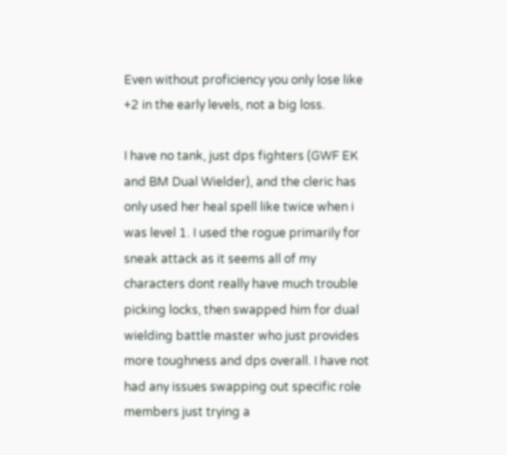Even without proficiency you only lose like +2 in the early levels, not a big loss.

I have no tank, just dps fighters (GWF EK and BM Dual Wielder), and the cleric has only used her heal spell like twice when i was level 1. I used the rogue primarily for sneak attack as it seems all of my characters dont really have much trouble picking locks, then swapped him for dual wielding battle master who just provides more toughness and dps overall. I have not had any issues swapping out specific role members just trying a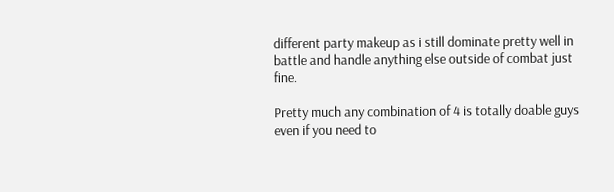different party makeup as i still dominate pretty well in battle and handle anything else outside of combat just fine.

Pretty much any combination of 4 is totally doable guys even if you need to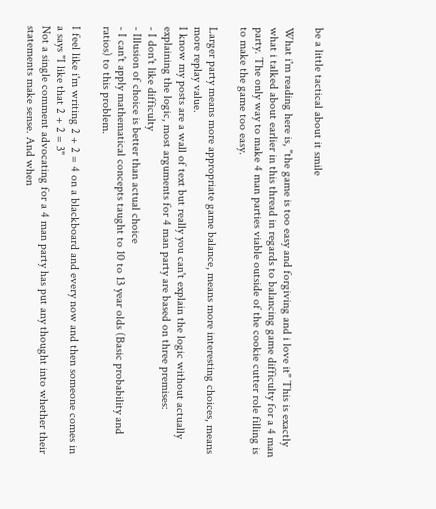be a little tactical about it smile

What i'm reading here is, "the game is too easy and forgiving and i love it" This is exactly what i talked about earlier in this thread in regards to balancing game difficulty for a 4 man party. The only way to make 4 man parties viable outside of the cookie cutter role filling is to make the game too easy.

Larger party means more appropriate game balance, means more interesting choices, means more replay value.
I know my posts are a wall of text but really you can't explain the logic without actually explaining the logic, most arguments for 4 man party are based on three premises:
- I don't like difficulty
- Illusion of choice is better than actual choice
- I can't apply mathematical concepts taught to 10 to 13 year olds (Basic probability and ratios) to this problem.

I feel like i'm writing 2 + 2 = 4 on a blackboard and every now and then someone comes in a says "I like that 2 + 2 = 3"
Not a single comment advocating for a 4 man party has put any thought into whether their statements make sense. And when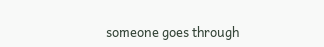someone goes through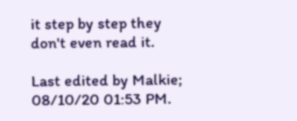it step by step they don't even read it.

Last edited by Malkie; 08/10/20 01:53 PM.